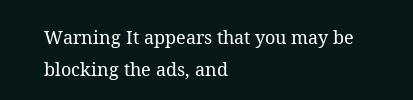Warning It appears that you may be blocking the ads, and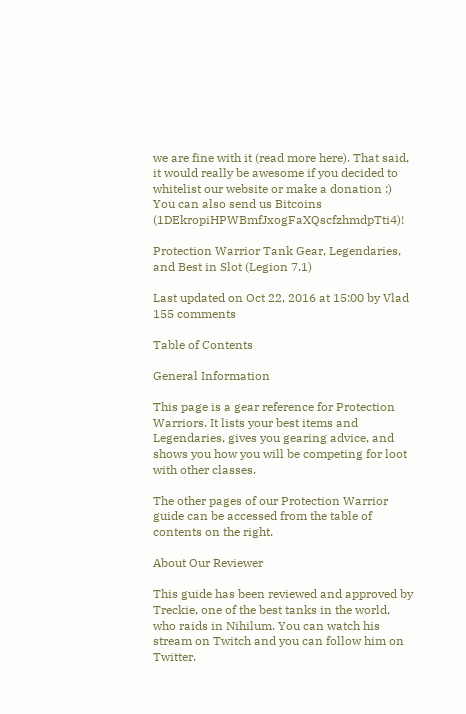we are fine with it (read more here). That said, it would really be awesome if you decided to whitelist our website or make a donation :) You can also send us Bitcoins (1DEkropiHPWBmfJxogFaXQscfzhmdpTti4)!

Protection Warrior Tank Gear, Legendaries, and Best in Slot (Legion 7.1)

Last updated on Oct 22, 2016 at 15:00 by Vlad 155 comments

Table of Contents

General Information

This page is a gear reference for Protection Warriors. It lists your best items and Legendaries, gives you gearing advice, and shows you how you will be competing for loot with other classes.

The other pages of our Protection Warrior guide can be accessed from the table of contents on the right.

About Our Reviewer

This guide has been reviewed and approved by Treckie, one of the best tanks in the world, who raids in Nihilum. You can watch his stream on Twitch and you can follow him on Twitter.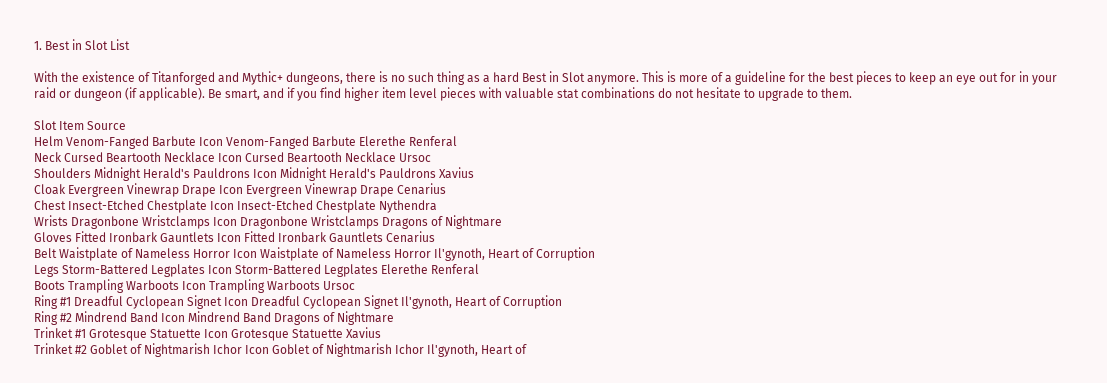1. Best in Slot List

With the existence of Titanforged and Mythic+ dungeons, there is no such thing as a hard Best in Slot anymore. This is more of a guideline for the best pieces to keep an eye out for in your raid or dungeon (if applicable). Be smart, and if you find higher item level pieces with valuable stat combinations do not hesitate to upgrade to them.

Slot Item Source
Helm Venom-Fanged Barbute Icon Venom-Fanged Barbute Elerethe Renferal
Neck Cursed Beartooth Necklace Icon Cursed Beartooth Necklace Ursoc
Shoulders Midnight Herald's Pauldrons Icon Midnight Herald's Pauldrons Xavius
Cloak Evergreen Vinewrap Drape Icon Evergreen Vinewrap Drape Cenarius
Chest Insect-Etched Chestplate Icon Insect-Etched Chestplate Nythendra
Wrists Dragonbone Wristclamps Icon Dragonbone Wristclamps Dragons of Nightmare
Gloves Fitted Ironbark Gauntlets Icon Fitted Ironbark Gauntlets Cenarius
Belt Waistplate of Nameless Horror Icon Waistplate of Nameless Horror Il'gynoth, Heart of Corruption
Legs Storm-Battered Legplates Icon Storm-Battered Legplates Elerethe Renferal
Boots Trampling Warboots Icon Trampling Warboots Ursoc
Ring #1 Dreadful Cyclopean Signet Icon Dreadful Cyclopean Signet Il'gynoth, Heart of Corruption
Ring #2 Mindrend Band Icon Mindrend Band Dragons of Nightmare
Trinket #1 Grotesque Statuette Icon Grotesque Statuette Xavius
Trinket #2 Goblet of Nightmarish Ichor Icon Goblet of Nightmarish Ichor Il'gynoth, Heart of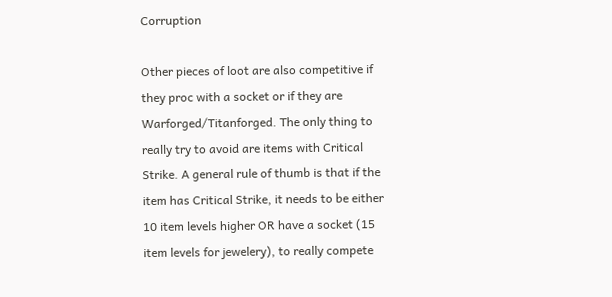Corruption

Other pieces of loot are also competitive if they proc with a socket or if they are Warforged/Titanforged. The only thing to really try to avoid are items with Critical Strike. A general rule of thumb is that if the item has Critical Strike, it needs to be either 10 item levels higher OR have a socket (15 item levels for jewelery), to really compete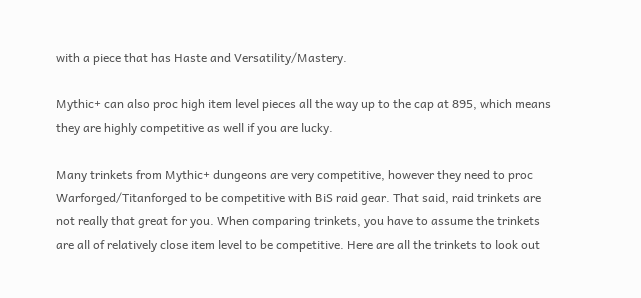with a piece that has Haste and Versatility/Mastery.

Mythic+ can also proc high item level pieces all the way up to the cap at 895, which means they are highly competitive as well if you are lucky.

Many trinkets from Mythic+ dungeons are very competitive, however they need to proc Warforged/Titanforged to be competitive with BiS raid gear. That said, raid trinkets are not really that great for you. When comparing trinkets, you have to assume the trinkets are all of relatively close item level to be competitive. Here are all the trinkets to look out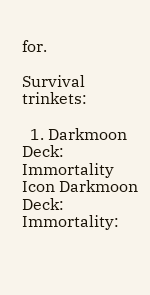for.

Survival trinkets:

  1. Darkmoon Deck: Immortality Icon Darkmoon Deck: Immortality: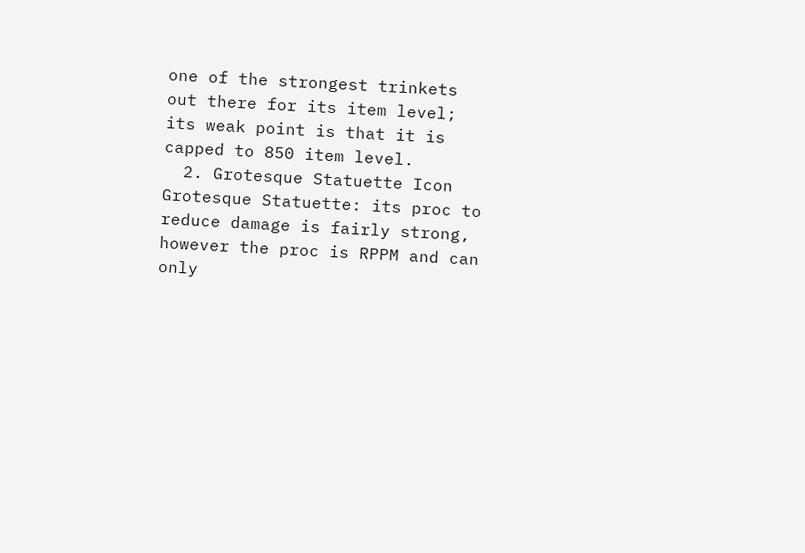one of the strongest trinkets out there for its item level; its weak point is that it is capped to 850 item level.
  2. Grotesque Statuette Icon Grotesque Statuette: its proc to reduce damage is fairly strong, however the proc is RPPM and can only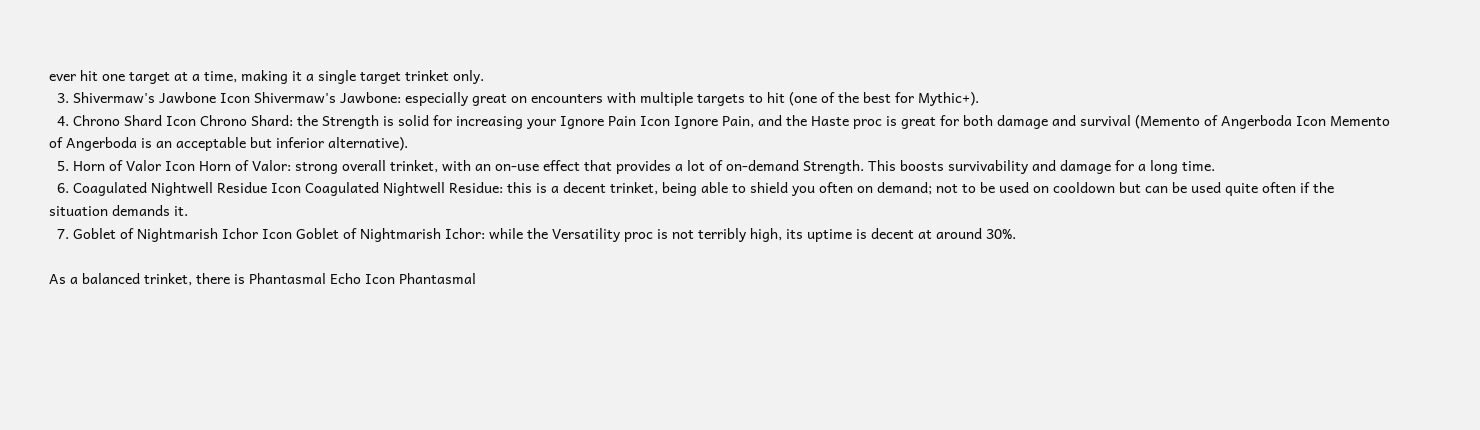ever hit one target at a time, making it a single target trinket only.
  3. Shivermaw's Jawbone Icon Shivermaw's Jawbone: especially great on encounters with multiple targets to hit (one of the best for Mythic+).
  4. Chrono Shard Icon Chrono Shard: the Strength is solid for increasing your Ignore Pain Icon Ignore Pain, and the Haste proc is great for both damage and survival (Memento of Angerboda Icon Memento of Angerboda is an acceptable but inferior alternative).
  5. Horn of Valor Icon Horn of Valor: strong overall trinket, with an on-use effect that provides a lot of on-demand Strength. This boosts survivability and damage for a long time.
  6. Coagulated Nightwell Residue Icon Coagulated Nightwell Residue: this is a decent trinket, being able to shield you often on demand; not to be used on cooldown but can be used quite often if the situation demands it.
  7. Goblet of Nightmarish Ichor Icon Goblet of Nightmarish Ichor: while the Versatility proc is not terribly high, its uptime is decent at around 30%.

As a balanced trinket, there is Phantasmal Echo Icon Phantasmal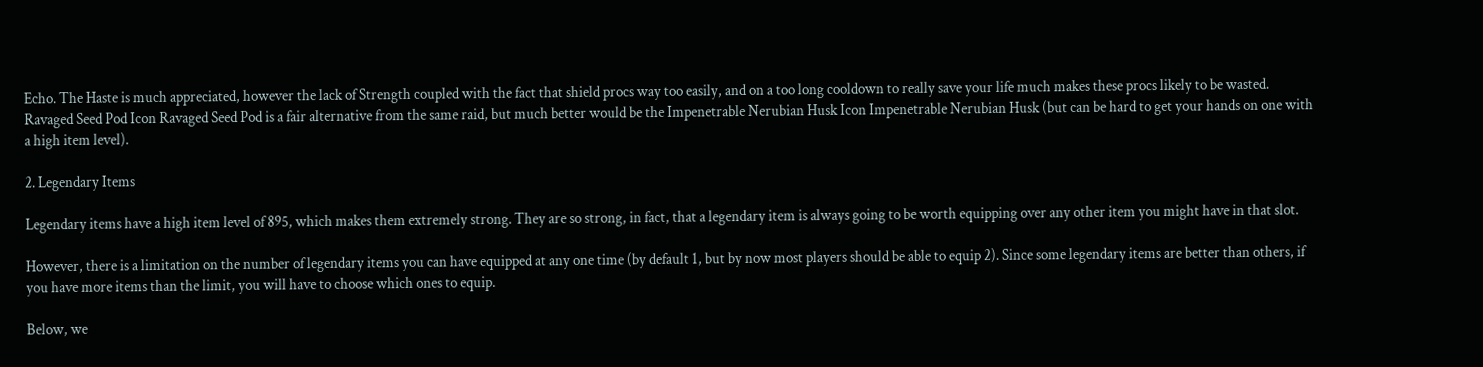Echo. The Haste is much appreciated, however the lack of Strength coupled with the fact that shield procs way too easily, and on a too long cooldown to really save your life much makes these procs likely to be wasted. Ravaged Seed Pod Icon Ravaged Seed Pod is a fair alternative from the same raid, but much better would be the Impenetrable Nerubian Husk Icon Impenetrable Nerubian Husk (but can be hard to get your hands on one with a high item level).

2. Legendary Items

Legendary items have a high item level of 895, which makes them extremely strong. They are so strong, in fact, that a legendary item is always going to be worth equipping over any other item you might have in that slot.

However, there is a limitation on the number of legendary items you can have equipped at any one time (by default 1, but by now most players should be able to equip 2). Since some legendary items are better than others, if you have more items than the limit, you will have to choose which ones to equip.

Below, we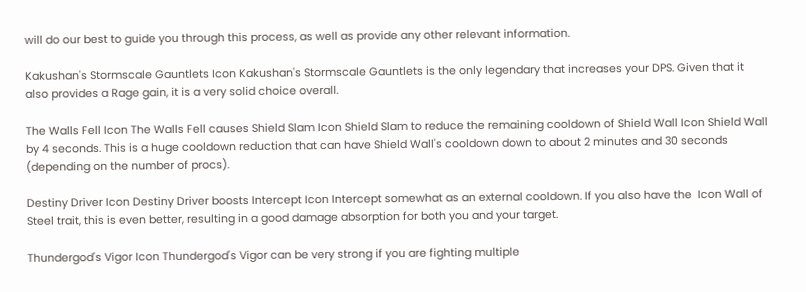will do our best to guide you through this process, as well as provide any other relevant information.

Kakushan's Stormscale Gauntlets Icon Kakushan's Stormscale Gauntlets is the only legendary that increases your DPS. Given that it also provides a Rage gain, it is a very solid choice overall.

The Walls Fell Icon The Walls Fell causes Shield Slam Icon Shield Slam to reduce the remaining cooldown of Shield Wall Icon Shield Wall by 4 seconds. This is a huge cooldown reduction that can have Shield Wall's cooldown down to about 2 minutes and 30 seconds (depending on the number of procs).

Destiny Driver Icon Destiny Driver boosts Intercept Icon Intercept somewhat as an external cooldown. If you also have the  Icon Wall of Steel trait, this is even better, resulting in a good damage absorption for both you and your target.

Thundergod's Vigor Icon Thundergod's Vigor can be very strong if you are fighting multiple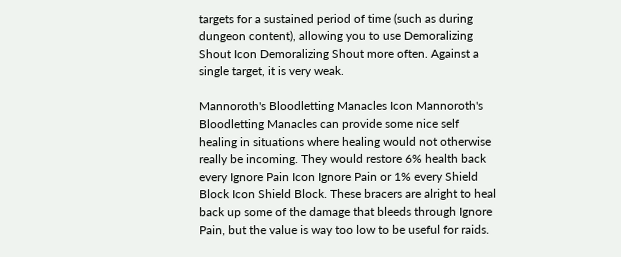targets for a sustained period of time (such as during dungeon content), allowing you to use Demoralizing Shout Icon Demoralizing Shout more often. Against a single target, it is very weak.

Mannoroth's Bloodletting Manacles Icon Mannoroth's Bloodletting Manacles can provide some nice self healing in situations where healing would not otherwise really be incoming. They would restore 6% health back every Ignore Pain Icon Ignore Pain or 1% every Shield Block Icon Shield Block. These bracers are alright to heal back up some of the damage that bleeds through Ignore Pain, but the value is way too low to be useful for raids.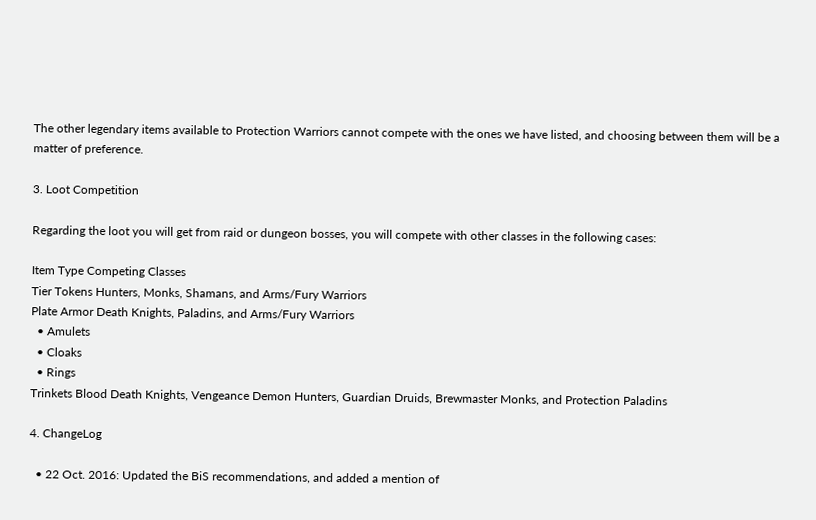The other legendary items available to Protection Warriors cannot compete with the ones we have listed, and choosing between them will be a matter of preference.

3. Loot Competition

Regarding the loot you will get from raid or dungeon bosses, you will compete with other classes in the following cases:

Item Type Competing Classes
Tier Tokens Hunters, Monks, Shamans, and Arms/Fury Warriors
Plate Armor Death Knights, Paladins, and Arms/Fury Warriors
  • Amulets
  • Cloaks
  • Rings
Trinkets Blood Death Knights, Vengeance Demon Hunters, Guardian Druids, Brewmaster Monks, and Protection Paladins

4. ChangeLog

  • 22 Oct. 2016: Updated the BiS recommendations, and added a mention of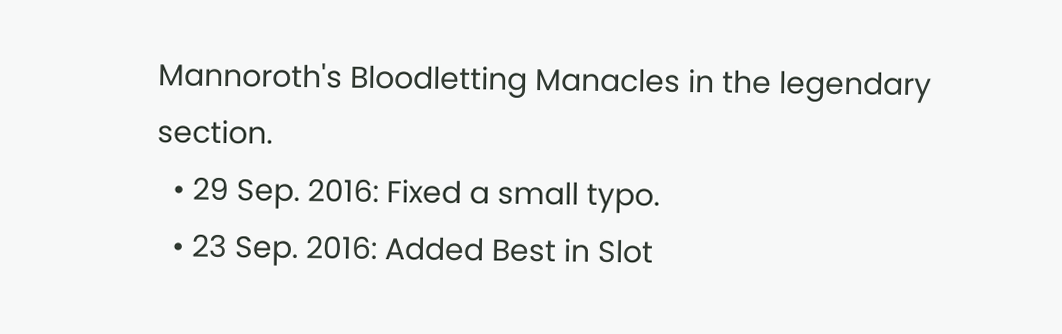Mannoroth's Bloodletting Manacles in the legendary section.
  • 29 Sep. 2016: Fixed a small typo.
  • 23 Sep. 2016: Added Best in Slot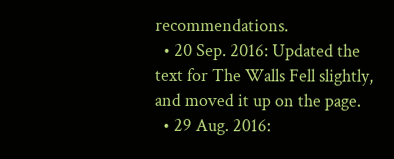recommendations.
  • 20 Sep. 2016: Updated the text for The Walls Fell slightly, and moved it up on the page.
  • 29 Aug. 2016: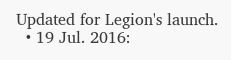Updated for Legion's launch.
  • 19 Jul. 2016: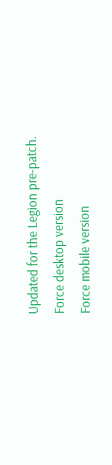Updated for the Legion pre-patch.
Force desktop version
Force mobile version